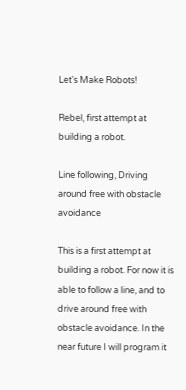Let's Make Robots!

Rebel, first attempt at building a robot.

Line following, Driving around free with obstacle avoidance

This is a first attempt at building a robot. For now it is able to follow a line, and to drive around free with obstacle avoidance. In the near future I will program it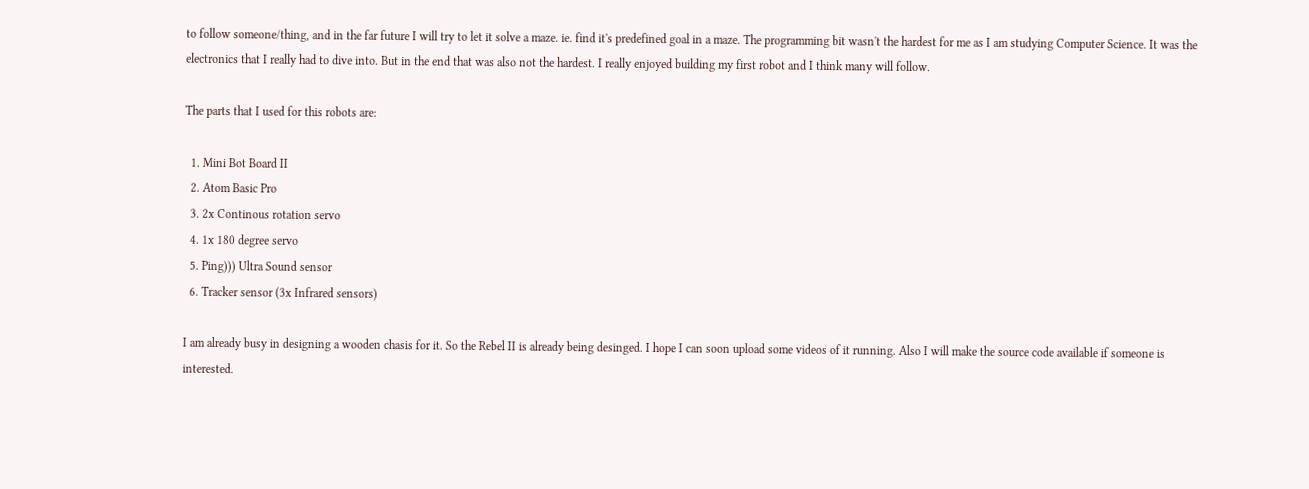to follow someone/thing, and in the far future I will try to let it solve a maze. ie. find it's predefined goal in a maze. The programming bit wasn't the hardest for me as I am studying Computer Science. It was the electronics that I really had to dive into. But in the end that was also not the hardest. I really enjoyed building my first robot and I think many will follow.

The parts that I used for this robots are:

  1. Mini Bot Board II
  2. Atom Basic Pro
  3. 2x Continous rotation servo
  4. 1x 180 degree servo
  5. Ping))) Ultra Sound sensor
  6. Tracker sensor (3x Infrared sensors)

I am already busy in designing a wooden chasis for it. So the Rebel II is already being desinged. I hope I can soon upload some videos of it running. Also I will make the source code available if someone is interested.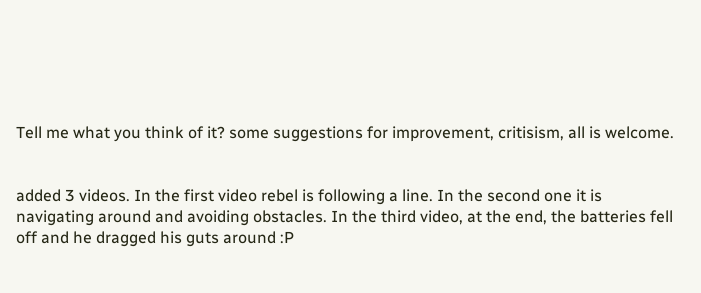Tell me what you think of it? some suggestions for improvement, critisism, all is welcome.


added 3 videos. In the first video rebel is following a line. In the second one it is navigating around and avoiding obstacles. In the third video, at the end, the batteries fell off and he dragged his guts around :P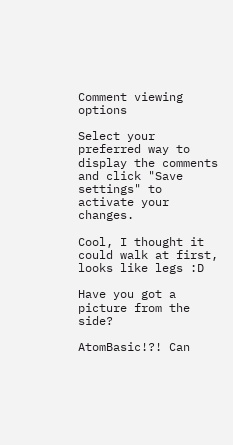Comment viewing options

Select your preferred way to display the comments and click "Save settings" to activate your changes.

Cool, I thought it could walk at first, looks like legs :D

Have you got a picture from the side?

AtomBasic!?! Can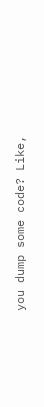you dump some code? Like,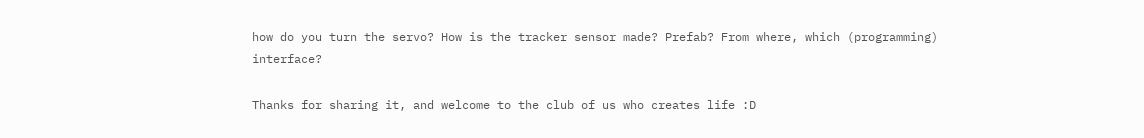how do you turn the servo? How is the tracker sensor made? Prefab? From where, which (programming) interface?

Thanks for sharing it, and welcome to the club of us who creates life :D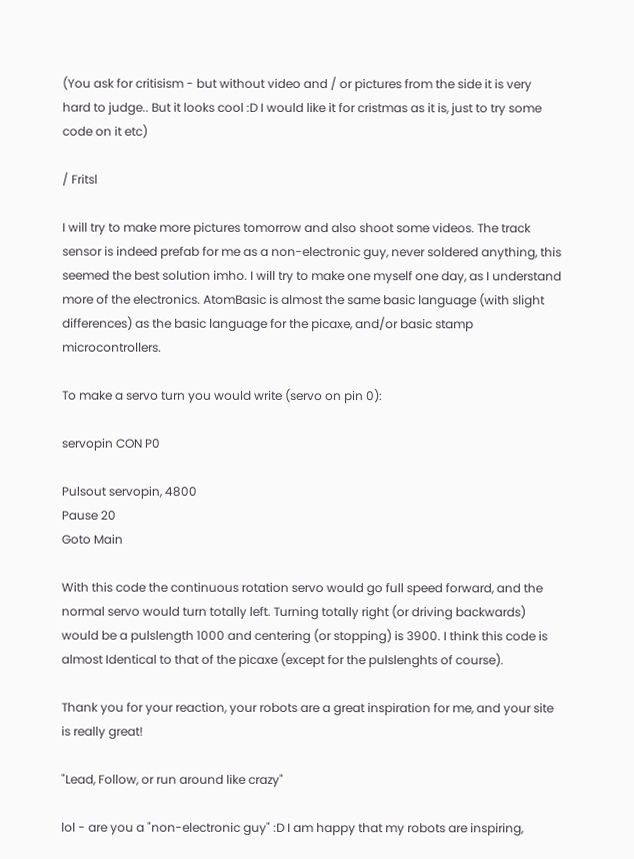(You ask for critisism - but without video and / or pictures from the side it is very hard to judge.. But it looks cool :D I would like it for cristmas as it is, just to try some code on it etc)

/ Fritsl

I will try to make more pictures tomorrow and also shoot some videos. The track sensor is indeed prefab for me as a non-electronic guy, never soldered anything, this seemed the best solution imho. I will try to make one myself one day, as I understand more of the electronics. AtomBasic is almost the same basic language (with slight differences) as the basic language for the picaxe, and/or basic stamp microcontrollers.

To make a servo turn you would write (servo on pin 0):

servopin CON P0

Pulsout servopin, 4800
Pause 20
Goto Main

With this code the continuous rotation servo would go full speed forward, and the normal servo would turn totally left. Turning totally right (or driving backwards) would be a pulslength 1000 and centering (or stopping) is 3900. I think this code is almost Identical to that of the picaxe (except for the pulslenghts of course).

Thank you for your reaction, your robots are a great inspiration for me, and your site is really great!

"Lead, Follow, or run around like crazy"

lol - are you a "non-electronic guy" :D I am happy that my robots are inspiring,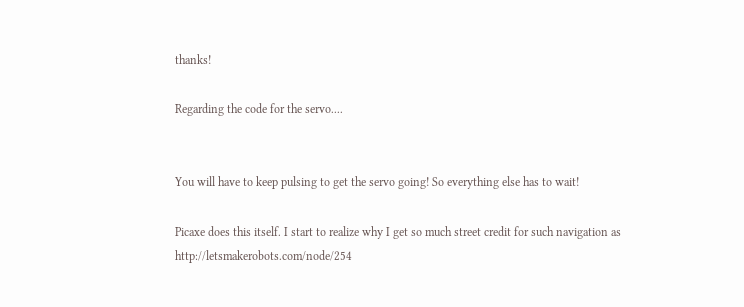thanks!

Regarding the code for the servo....


You will have to keep pulsing to get the servo going! So everything else has to wait!

Picaxe does this itself. I start to realize why I get so much street credit for such navigation as http://letsmakerobots.com/node/254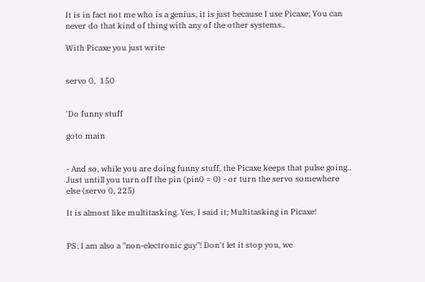It is in fact not me who is a genius, it is just because I use Picaxe; You can never do that kind of thing with any of the other systems..

With Picaxe you just write


servo 0,  150


'Do funny stuff

goto main


- And so, while you are doing funny stuff, the Picaxe keeps that pulse going.. Just untill you turn off the pin (pin0 = 0) - or turn the servo somewhere else (servo 0, 225)

It is almost like multitasking. Yes, I said it; Multitasking in Picaxe!


PS: I am also a "non-electronic guy"! Don't let it stop you, we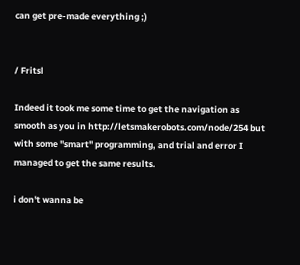can get pre-made everything ;)


/ Fritsl

Indeed it took me some time to get the navigation as smooth as you in http://letsmakerobots.com/node/254 but with some "smart" programming, and trial and error I managed to get the same results.

i don't wanna be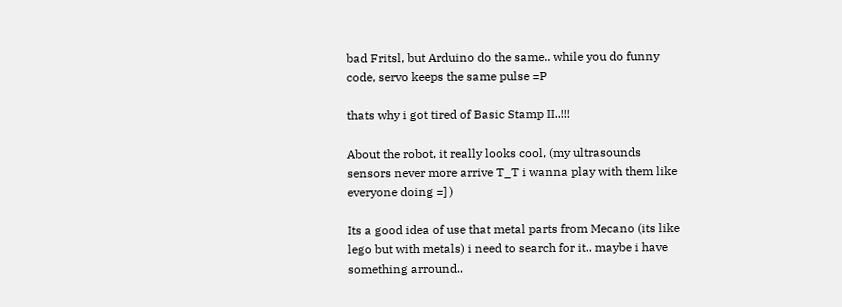bad Fritsl, but Arduino do the same.. while you do funny code, servo keeps the same pulse =P

thats why i got tired of Basic Stamp II..!!!

About the robot, it really looks cool, (my ultrasounds sensors never more arrive T_T i wanna play with them like everyone doing =] )

Its a good idea of use that metal parts from Mecano (its like lego but with metals) i need to search for it.. maybe i have something arround..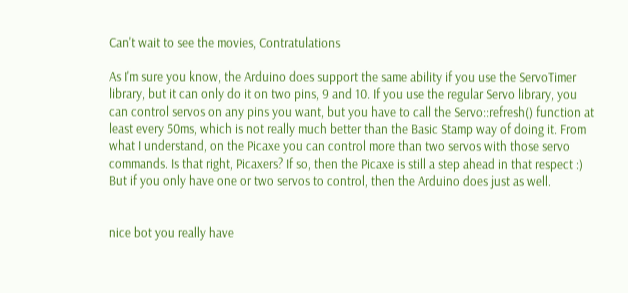Can't wait to see the movies, Contratulations

As I'm sure you know, the Arduino does support the same ability if you use the ServoTimer library, but it can only do it on two pins, 9 and 10. If you use the regular Servo library, you can control servos on any pins you want, but you have to call the Servo::refresh() function at least every 50ms, which is not really much better than the Basic Stamp way of doing it. From what I understand, on the Picaxe you can control more than two servos with those servo commands. Is that right, Picaxers? If so, then the Picaxe is still a step ahead in that respect :) But if you only have one or two servos to control, then the Arduino does just as well.


nice bot you really have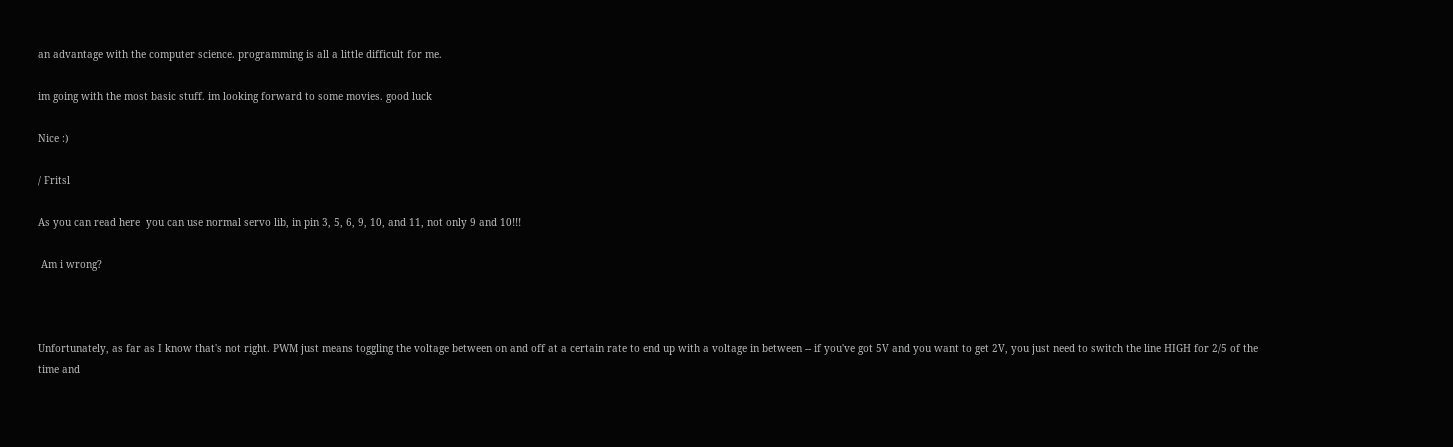an advantage with the computer science. programming is all a little difficult for me.

im going with the most basic stuff. im looking forward to some movies. good luck

Nice :)

/ Fritsl

As you can read here  you can use normal servo lib, in pin 3, 5, 6, 9, 10, and 11, not only 9 and 10!!!

 Am i wrong?



Unfortunately, as far as I know that's not right. PWM just means toggling the voltage between on and off at a certain rate to end up with a voltage in between -- if you've got 5V and you want to get 2V, you just need to switch the line HIGH for 2/5 of the time and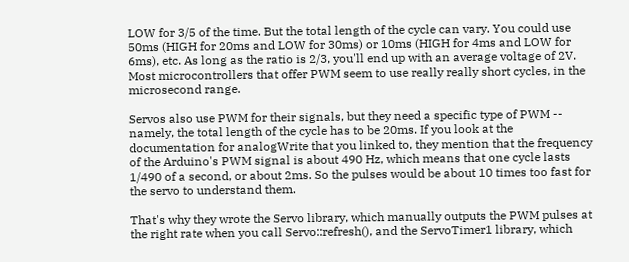LOW for 3/5 of the time. But the total length of the cycle can vary. You could use 50ms (HIGH for 20ms and LOW for 30ms) or 10ms (HIGH for 4ms and LOW for 6ms), etc. As long as the ratio is 2/3, you'll end up with an average voltage of 2V. Most microcontrollers that offer PWM seem to use really really short cycles, in the microsecond range.

Servos also use PWM for their signals, but they need a specific type of PWM --  namely, the total length of the cycle has to be 20ms. If you look at the documentation for analogWrite that you linked to, they mention that the frequency of the Arduino's PWM signal is about 490 Hz, which means that one cycle lasts 1/490 of a second, or about 2ms. So the pulses would be about 10 times too fast for the servo to understand them.

That's why they wrote the Servo library, which manually outputs the PWM pulses at the right rate when you call Servo::refresh(), and the ServoTimer1 library, which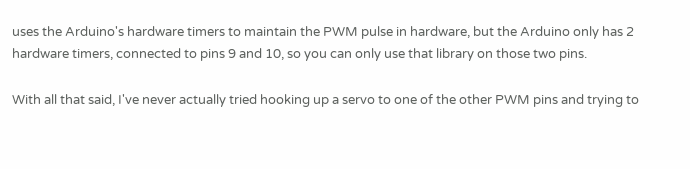uses the Arduino's hardware timers to maintain the PWM pulse in hardware, but the Arduino only has 2 hardware timers, connected to pins 9 and 10, so you can only use that library on those two pins.

With all that said, I've never actually tried hooking up a servo to one of the other PWM pins and trying to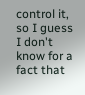control it, so I guess I don't know for a fact that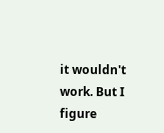it wouldn't work. But I figure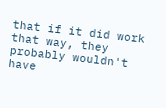that if it did work that way, they probably wouldn't have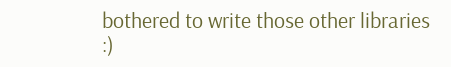bothered to write those other libraries :)